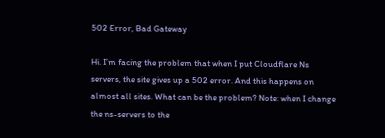502 Error, Bad Gateway

Hi. I’m facing the problem that when I put Cloudflare Ns servers, the site gives up a 502 error. And this happens on almost all sites. What can be the problem? Note: when I change the ns-servers to the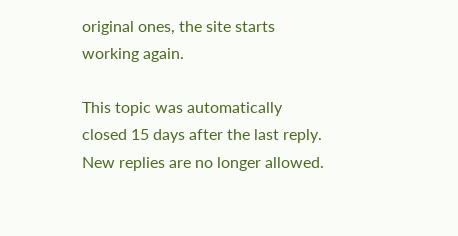original ones, the site starts working again.

This topic was automatically closed 15 days after the last reply. New replies are no longer allowed.